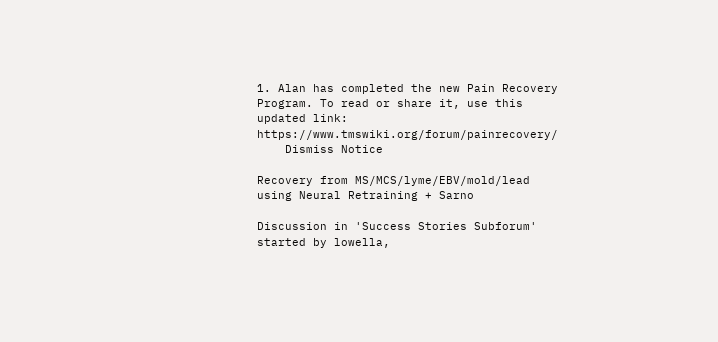1. Alan has completed the new Pain Recovery Program. To read or share it, use this updated link: https://www.tmswiki.org/forum/painrecovery/
    Dismiss Notice

Recovery from MS/MCS/lyme/EBV/mold/lead using Neural Retraining + Sarno

Discussion in 'Success Stories Subforum' started by lowella,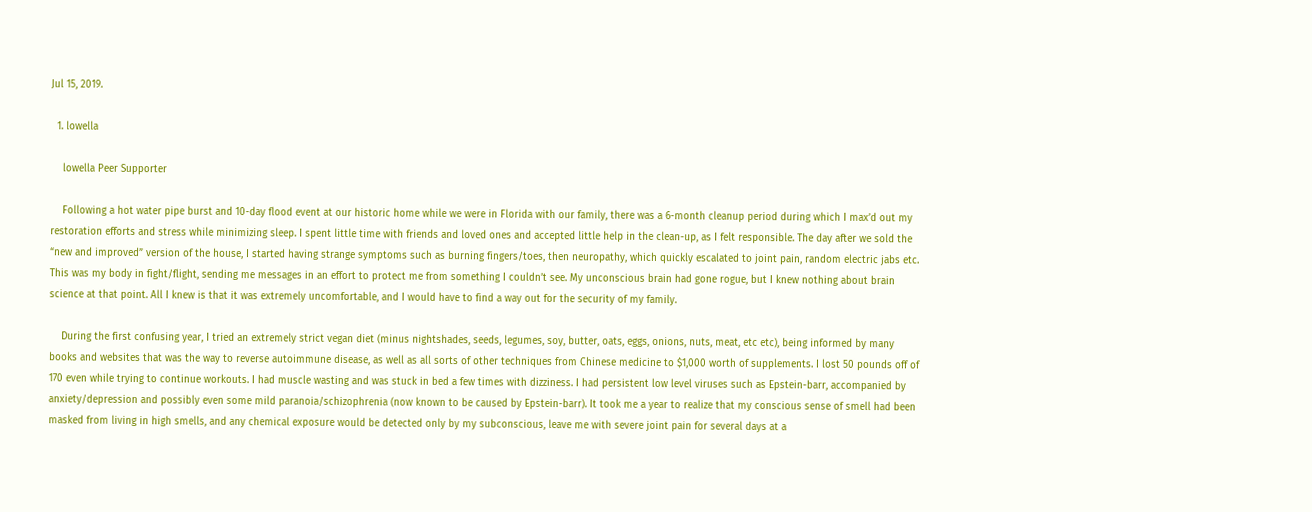Jul 15, 2019.

  1. lowella

    lowella Peer Supporter

    Following a hot water pipe burst and 10-day flood event at our historic home while we were in Florida with our family, there was a 6-month cleanup period during which I max’d out my restoration efforts and stress while minimizing sleep. I spent little time with friends and loved ones and accepted little help in the clean-up, as I felt responsible. The day after we sold the “new and improved” version of the house, I started having strange symptoms such as burning fingers/toes, then neuropathy, which quickly escalated to joint pain, random electric jabs etc. This was my body in fight/flight, sending me messages in an effort to protect me from something I couldn’t see. My unconscious brain had gone rogue, but I knew nothing about brain science at that point. All I knew is that it was extremely uncomfortable, and I would have to find a way out for the security of my family.

    During the first confusing year, I tried an extremely strict vegan diet (minus nightshades, seeds, legumes, soy, butter, oats, eggs, onions, nuts, meat, etc etc), being informed by many books and websites that was the way to reverse autoimmune disease, as well as all sorts of other techniques from Chinese medicine to $1,000 worth of supplements. I lost 50 pounds off of 170 even while trying to continue workouts. I had muscle wasting and was stuck in bed a few times with dizziness. I had persistent low level viruses such as Epstein-barr, accompanied by anxiety/depression and possibly even some mild paranoia/schizophrenia (now known to be caused by Epstein-barr). It took me a year to realize that my conscious sense of smell had been masked from living in high smells, and any chemical exposure would be detected only by my subconscious, leave me with severe joint pain for several days at a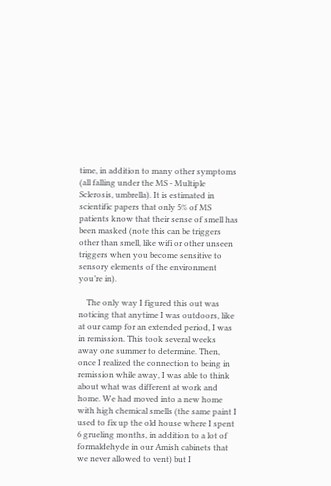time, in addition to many other symptoms (all falling under the MS - Multiple Sclerosis, umbrella). It is estimated in scientific papers that only 5% of MS patients know that their sense of smell has been masked (note this can be triggers other than smell, like wifi or other unseen triggers when you become sensitive to sensory elements of the environment you’re in).

    The only way I figured this out was noticing that anytime I was outdoors, like at our camp for an extended period, I was in remission. This took several weeks away one summer to determine. Then, once I realized the connection to being in remission while away, I was able to think about what was different at work and home. We had moved into a new home with high chemical smells (the same paint I used to fix up the old house where I spent 6 grueling months, in addition to a lot of formaldehyde in our Amish cabinets that we never allowed to vent) but I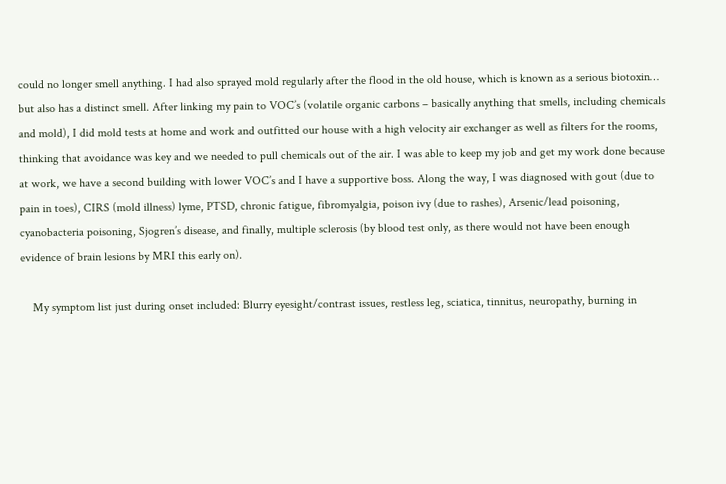could no longer smell anything. I had also sprayed mold regularly after the flood in the old house, which is known as a serious biotoxin… but also has a distinct smell. After linking my pain to VOC’s (volatile organic carbons – basically anything that smells, including chemicals and mold), I did mold tests at home and work and outfitted our house with a high velocity air exchanger as well as filters for the rooms, thinking that avoidance was key and we needed to pull chemicals out of the air. I was able to keep my job and get my work done because at work, we have a second building with lower VOC’s and I have a supportive boss. Along the way, I was diagnosed with gout (due to pain in toes), CIRS (mold illness) lyme, PTSD, chronic fatigue, fibromyalgia, poison ivy (due to rashes), Arsenic/lead poisoning, cyanobacteria poisoning, Sjogren’s disease, and finally, multiple sclerosis (by blood test only, as there would not have been enough evidence of brain lesions by MRI this early on).

    My symptom list just during onset included: Blurry eyesight/contrast issues, restless leg, sciatica, tinnitus, neuropathy, burning in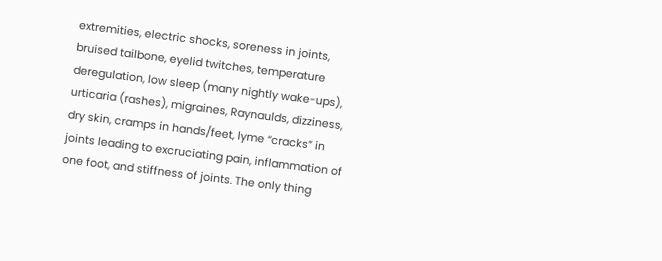extremities, electric shocks, soreness in joints, bruised tailbone, eyelid twitches, temperature deregulation, low sleep (many nightly wake-ups), urticaria (rashes), migraines, Raynaulds, dizziness, dry skin, cramps in hands/feet, lyme “cracks” in joints leading to excruciating pain, inflammation of one foot, and stiffness of joints. The only thing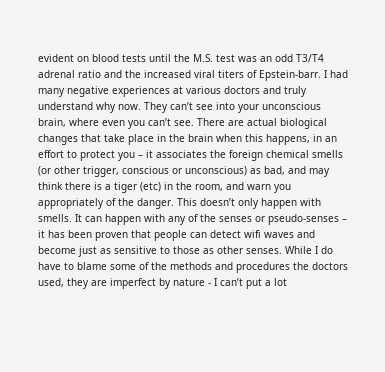evident on blood tests until the M.S. test was an odd T3/T4 adrenal ratio and the increased viral titers of Epstein-barr. I had many negative experiences at various doctors and truly understand why now. They can’t see into your unconscious brain, where even you can’t see. There are actual biological changes that take place in the brain when this happens, in an effort to protect you – it associates the foreign chemical smells (or other trigger, conscious or unconscious) as bad, and may think there is a tiger (etc) in the room, and warn you appropriately of the danger. This doesn’t only happen with smells. It can happen with any of the senses or pseudo-senses – it has been proven that people can detect wifi waves and become just as sensitive to those as other senses. While I do have to blame some of the methods and procedures the doctors used, they are imperfect by nature - I can’t put a lot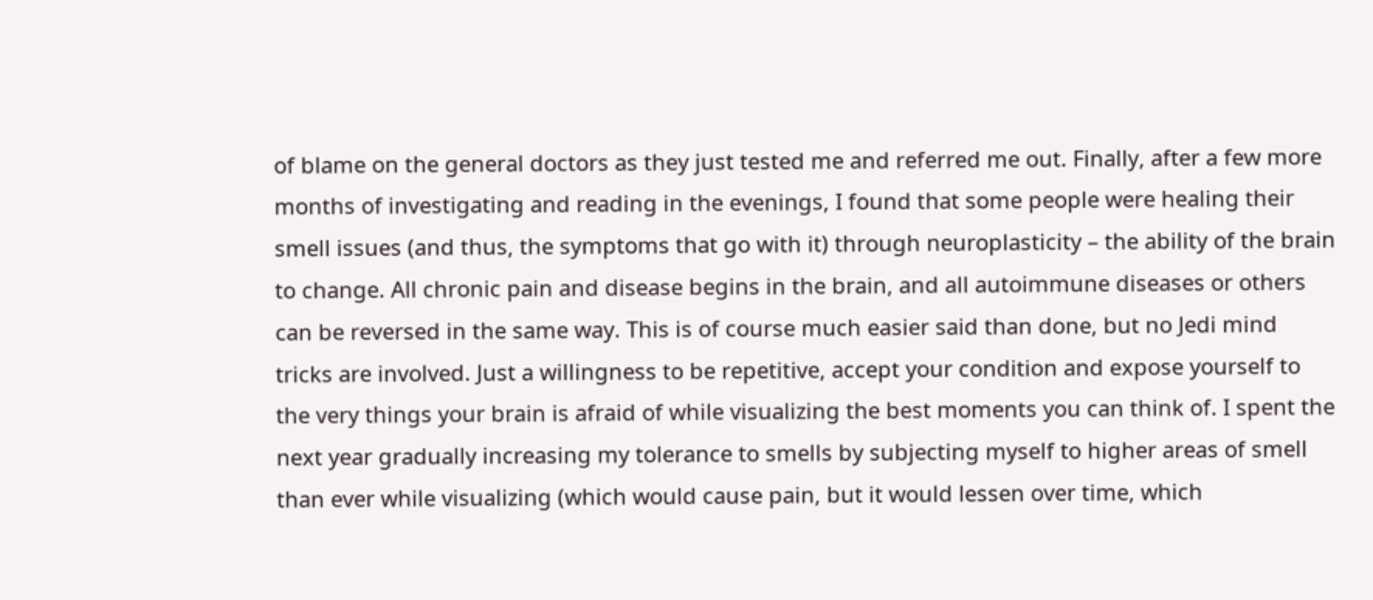of blame on the general doctors as they just tested me and referred me out. Finally, after a few more months of investigating and reading in the evenings, I found that some people were healing their smell issues (and thus, the symptoms that go with it) through neuroplasticity – the ability of the brain to change. All chronic pain and disease begins in the brain, and all autoimmune diseases or others can be reversed in the same way. This is of course much easier said than done, but no Jedi mind tricks are involved. Just a willingness to be repetitive, accept your condition and expose yourself to the very things your brain is afraid of while visualizing the best moments you can think of. I spent the next year gradually increasing my tolerance to smells by subjecting myself to higher areas of smell than ever while visualizing (which would cause pain, but it would lessen over time, which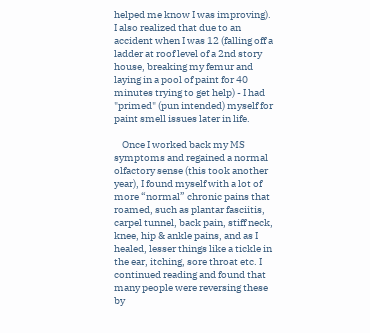helped me know I was improving). I also realized that due to an accident when I was 12 (falling off a ladder at roof level of a 2nd story house, breaking my femur and laying in a pool of paint for 40 minutes trying to get help) - I had "primed" (pun intended) myself for paint smell issues later in life.

    Once I worked back my MS symptoms and regained a normal olfactory sense (this took another year), I found myself with a lot of more “normal” chronic pains that roamed, such as plantar fasciitis, carpel tunnel, back pain, stiff neck, knee, hip & ankle pains, and as I healed, lesser things like a tickle in the ear, itching, sore throat etc. I continued reading and found that many people were reversing these by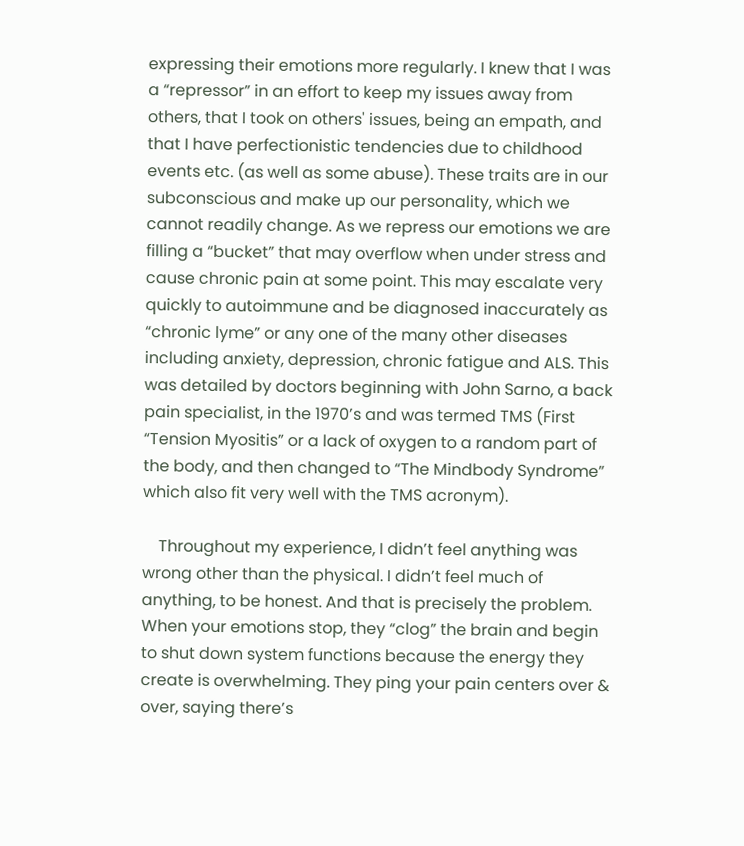expressing their emotions more regularly. I knew that I was a “repressor” in an effort to keep my issues away from others, that I took on others' issues, being an empath, and that I have perfectionistic tendencies due to childhood events etc. (as well as some abuse). These traits are in our subconscious and make up our personality, which we cannot readily change. As we repress our emotions we are filling a “bucket” that may overflow when under stress and cause chronic pain at some point. This may escalate very quickly to autoimmune and be diagnosed inaccurately as “chronic lyme” or any one of the many other diseases including anxiety, depression, chronic fatigue and ALS. This was detailed by doctors beginning with John Sarno, a back pain specialist, in the 1970’s and was termed TMS (First “Tension Myositis” or a lack of oxygen to a random part of the body, and then changed to “The Mindbody Syndrome” which also fit very well with the TMS acronym).

    Throughout my experience, I didn’t feel anything was wrong other than the physical. I didn’t feel much of anything, to be honest. And that is precisely the problem. When your emotions stop, they “clog” the brain and begin to shut down system functions because the energy they create is overwhelming. They ping your pain centers over & over, saying there’s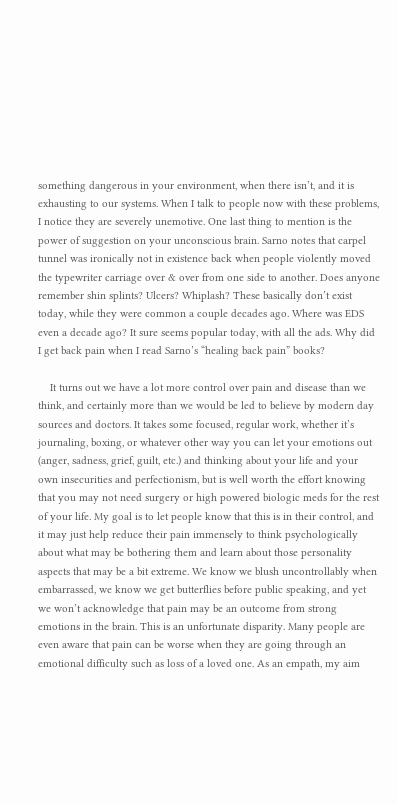something dangerous in your environment, when there isn’t, and it is exhausting to our systems. When I talk to people now with these problems, I notice they are severely unemotive. One last thing to mention is the power of suggestion on your unconscious brain. Sarno notes that carpel tunnel was ironically not in existence back when people violently moved the typewriter carriage over & over from one side to another. Does anyone remember shin splints? Ulcers? Whiplash? These basically don’t exist today, while they were common a couple decades ago. Where was EDS even a decade ago? It sure seems popular today, with all the ads. Why did I get back pain when I read Sarno’s “healing back pain” books?

    It turns out we have a lot more control over pain and disease than we think, and certainly more than we would be led to believe by modern day sources and doctors. It takes some focused, regular work, whether it’s journaling, boxing, or whatever other way you can let your emotions out (anger, sadness, grief, guilt, etc.) and thinking about your life and your own insecurities and perfectionism, but is well worth the effort knowing that you may not need surgery or high powered biologic meds for the rest of your life. My goal is to let people know that this is in their control, and it may just help reduce their pain immensely to think psychologically about what may be bothering them and learn about those personality aspects that may be a bit extreme. We know we blush uncontrollably when embarrassed, we know we get butterflies before public speaking, and yet we won’t acknowledge that pain may be an outcome from strong emotions in the brain. This is an unfortunate disparity. Many people are even aware that pain can be worse when they are going through an emotional difficulty such as loss of a loved one. As an empath, my aim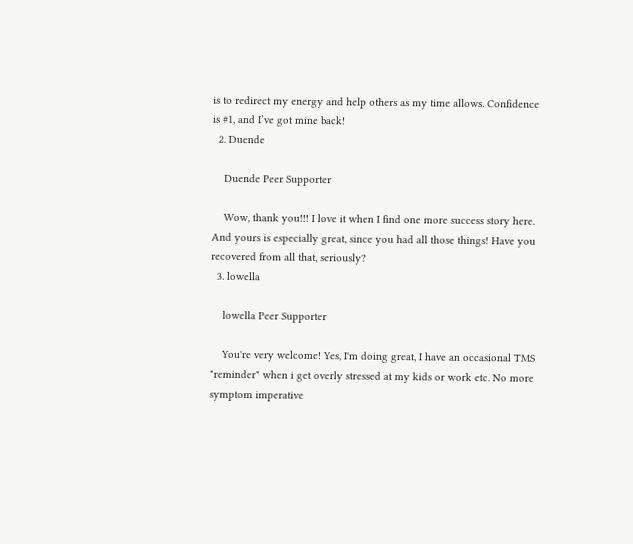is to redirect my energy and help others as my time allows. Confidence is #1, and I’ve got mine back!
  2. Duende

    Duende Peer Supporter

    Wow, thank you!!! I love it when I find one more success story here. And yours is especially great, since you had all those things! Have you recovered from all that, seriously?
  3. lowella

    lowella Peer Supporter

    You're very welcome! Yes, I'm doing great, I have an occasional TMS "reminder" when i get overly stressed at my kids or work etc. No more symptom imperative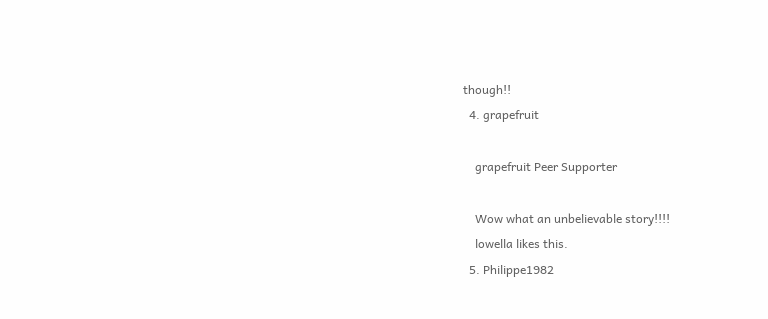though!!
  4. grapefruit

    grapefruit Peer Supporter

    Wow what an unbelievable story!!!!
    lowella likes this.
  5. Philippe1982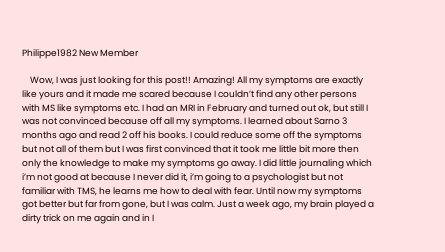Philippe1982 New Member

    Wow, I was just looking for this post!! Amazing! All my symptoms are exactly like yours and it made me scared because I couldn’t find any other persons with MS like symptoms etc. I had an MRI in February and turned out ok, but still I was not convinced because off all my symptoms. I learned about Sarno 3 months ago and read 2 off his books. I could reduce some off the symptoms but not all of them but I was first convinced that it took me little bit more then only the knowledge to make my symptoms go away. I did little journaling which i’m not good at because I never did it, i’m going to a psychologist but not familiar with TMS, he learns me how to deal with fear. Until now my symptoms got better but far from gone, but I was calm. Just a week ago, my brain played a dirty trick on me again and in I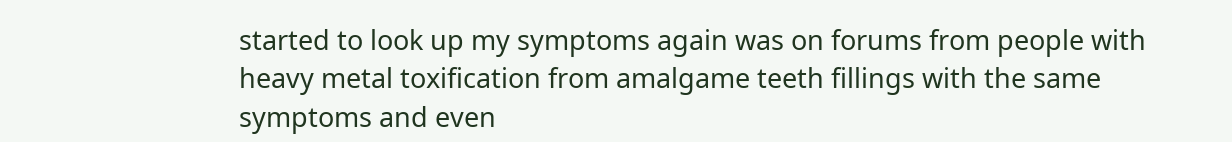started to look up my symptoms again was on forums from people with heavy metal toxification from amalgame teeth fillings with the same symptoms and even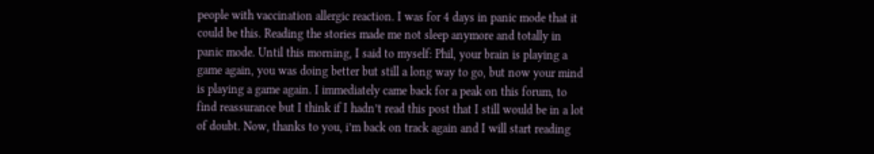people with vaccination allergic reaction. I was for 4 days in panic mode that it could be this. Reading the stories made me not sleep anymore and totally in panic mode. Until this morning, I said to myself: Phil, your brain is playing a game again, you was doing better but still a long way to go, but now your mind is playing a game again. I immediately came back for a peak on this forum, to find reassurance but I think if I hadn’t read this post that I still would be in a lot of doubt. Now, thanks to you, i’m back on track again and I will start reading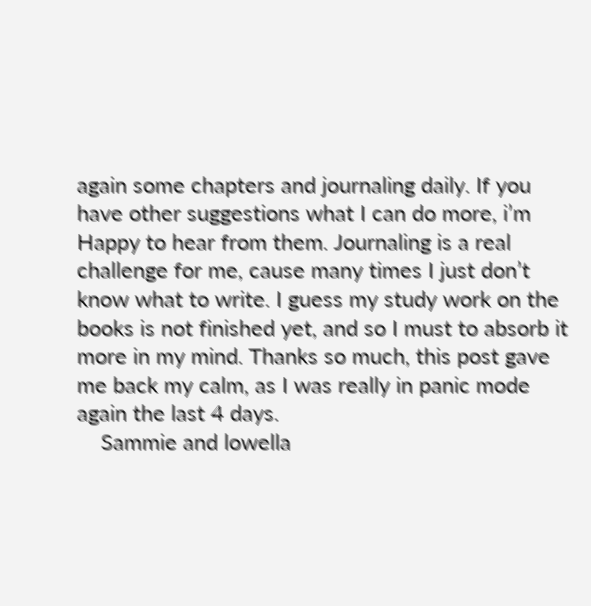again some chapters and journaling daily. If you have other suggestions what I can do more, i’m Happy to hear from them. Journaling is a real challenge for me, cause many times I just don’t know what to write. I guess my study work on the books is not finished yet, and so I must to absorb it more in my mind. Thanks so much, this post gave me back my calm, as I was really in panic mode again the last 4 days.
    Sammie and lowella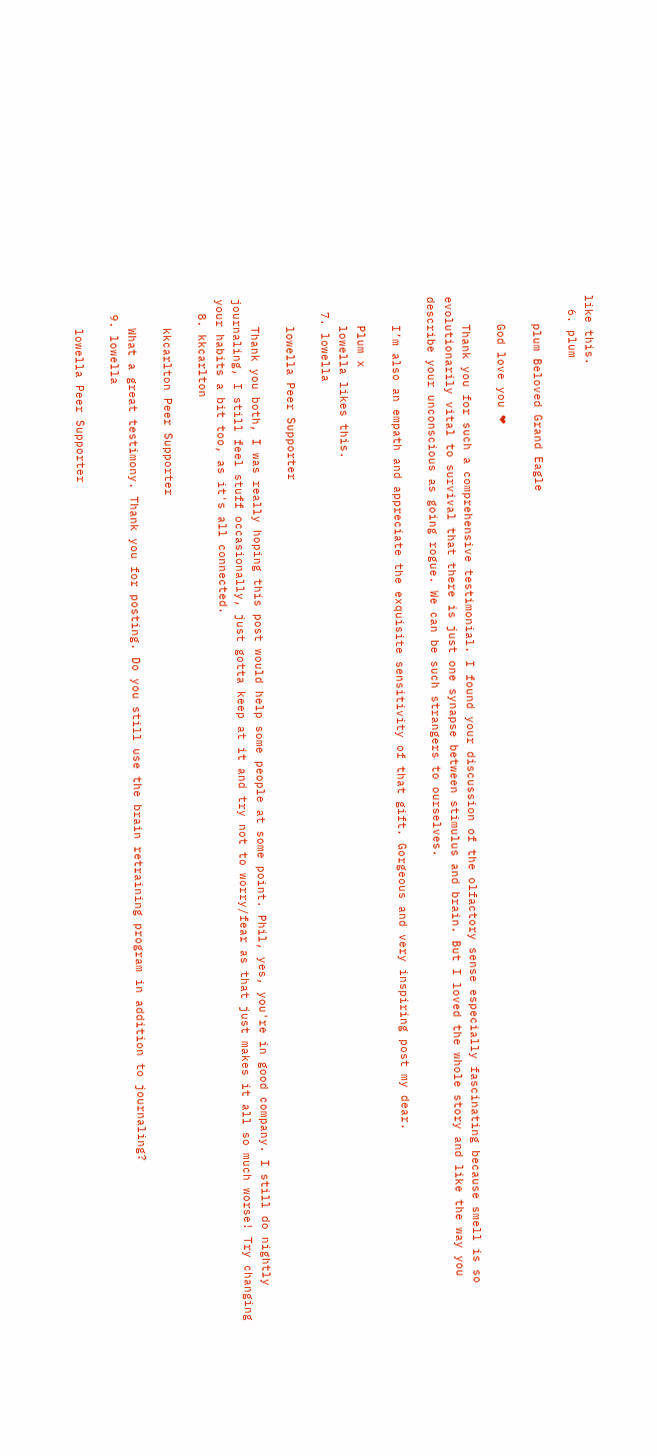like this.
  6. plum

    plum Beloved Grand Eagle

    God love you ❤

    Thank you for such a comprehensive testimonial. I found your discussion of the olfactory sense especially fascinating because smell is so evolutionarily vital to survival that there is just one synapse between stimulus and brain. But I loved the whole story and like the way you describe your unconscious as going rogue. We can be such strangers to ourselves.

    I’m also an empath and appreciate the exquisite sensitivity of that gift. Gorgeous and very inspiring post my dear.

    Plum x
    lowella likes this.
  7. lowella

    lowella Peer Supporter

    Thank you both, I was really hoping this post would help some people at some point. Phil, yes, you're in good company. I still do nightly journaling, I still feel stuff occasionally, just gotta keep at it and try not to worry/fear as that just makes it all so much worse! Try changing your habits a bit too, as it's all connected.
  8. kkcarlton

    kkcarlton Peer Supporter

    What a great testimony. Thank you for posting. Do you still use the brain retraining program in addition to journaling?
  9. lowella

    lowella Peer Supporter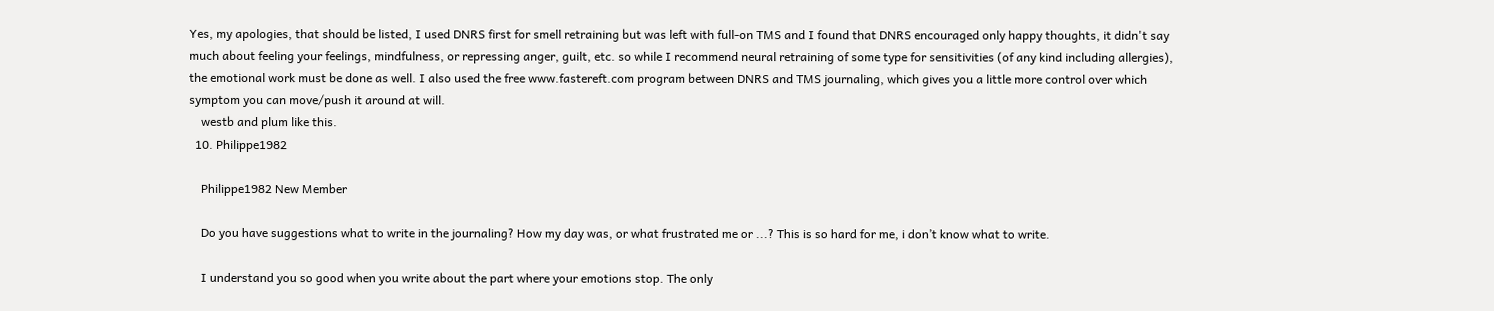Yes, my apologies, that should be listed, I used DNRS first for smell retraining but was left with full-on TMS and I found that DNRS encouraged only happy thoughts, it didn't say much about feeling your feelings, mindfulness, or repressing anger, guilt, etc. so while I recommend neural retraining of some type for sensitivities (of any kind including allergies), the emotional work must be done as well. I also used the free www.fastereft.com program between DNRS and TMS journaling, which gives you a little more control over which symptom you can move/push it around at will.
    westb and plum like this.
  10. Philippe1982

    Philippe1982 New Member

    Do you have suggestions what to write in the journaling? How my day was, or what frustrated me or ...? This is so hard for me, i don’t know what to write.

    I understand you so good when you write about the part where your emotions stop. The only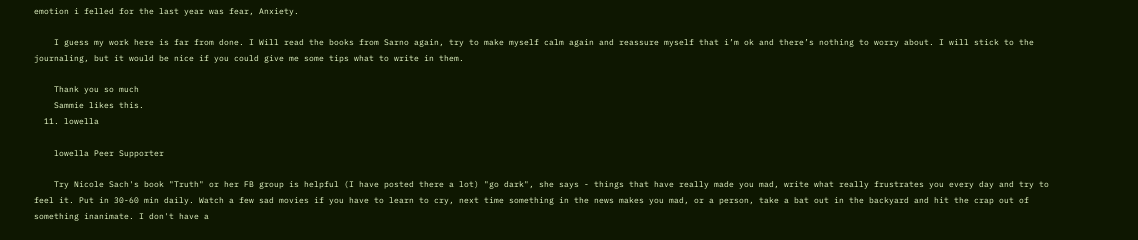emotion i felled for the last year was fear, Anxiety.

    I guess my work here is far from done. I Will read the books from Sarno again, try to make myself calm again and reassure myself that i’m ok and there’s nothing to worry about. I will stick to the journaling, but it would be nice if you could give me some tips what to write in them.

    Thank you so much
    Sammie likes this.
  11. lowella

    lowella Peer Supporter

    Try Nicole Sach's book "Truth" or her FB group is helpful (I have posted there a lot) "go dark", she says - things that have really made you mad, write what really frustrates you every day and try to feel it. Put in 30-60 min daily. Watch a few sad movies if you have to learn to cry, next time something in the news makes you mad, or a person, take a bat out in the backyard and hit the crap out of something inanimate. I don't have a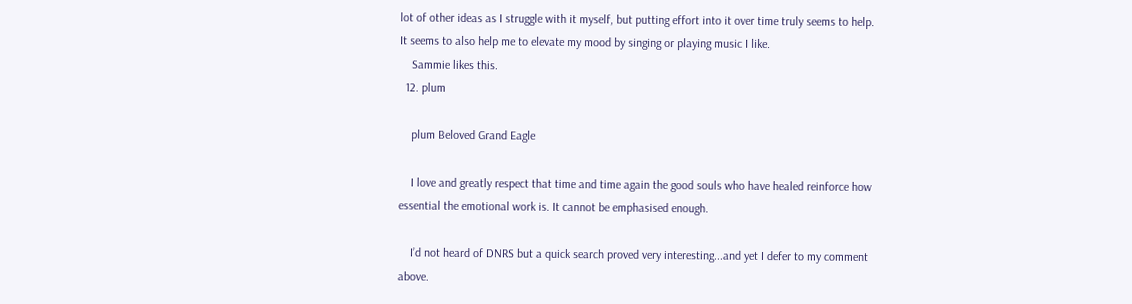lot of other ideas as I struggle with it myself, but putting effort into it over time truly seems to help. It seems to also help me to elevate my mood by singing or playing music I like.
    Sammie likes this.
  12. plum

    plum Beloved Grand Eagle

    I love and greatly respect that time and time again the good souls who have healed reinforce how essential the emotional work is. It cannot be emphasised enough.

    I’d not heard of DNRS but a quick search proved very interesting...and yet I defer to my comment above.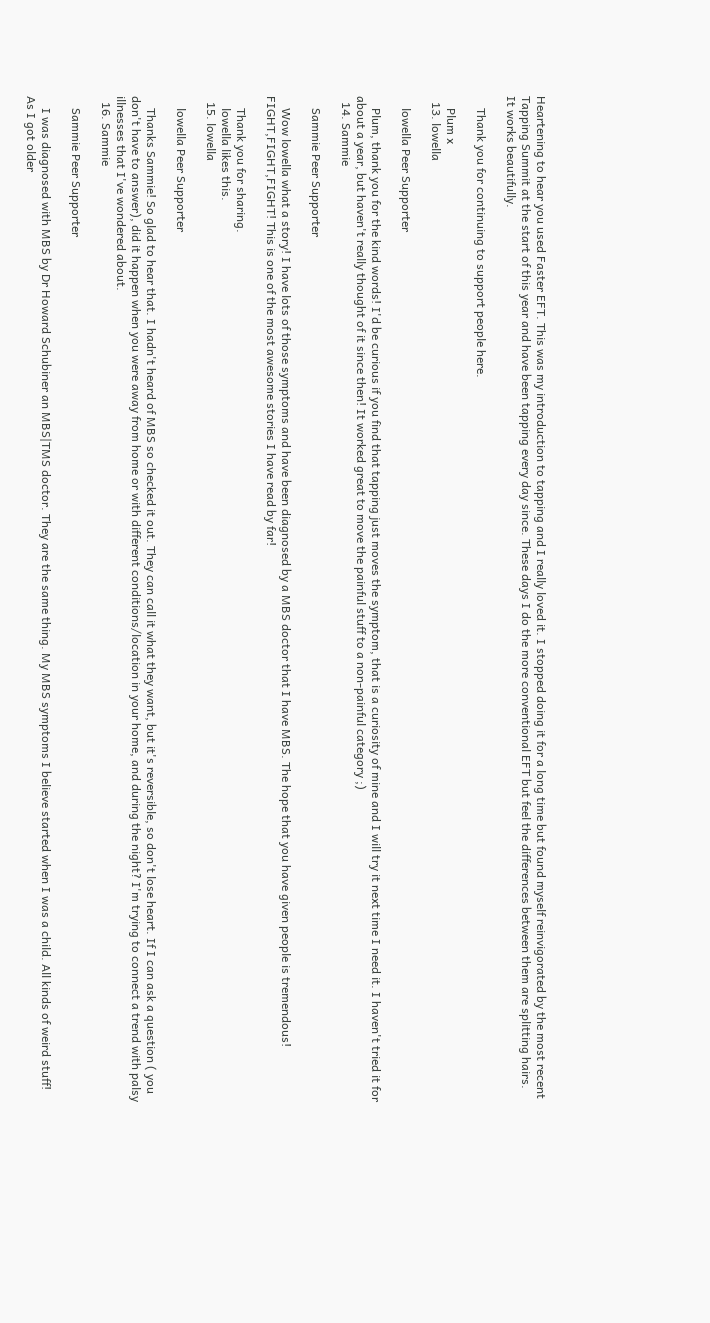Heartening to hear you used Faster EFT. This was my introduction to tapping and I really loved it. I stopped doing it for a long time but found myself reinvigorated by the most recent Tapping Summit at the start of this year and have been tapping every day since. These days I do the more conventional EFT but feel the differences between them are splitting hairs. It works beautifully.

    Thank you for continuing to support people here.

    Plum x
  13. lowella

    lowella Peer Supporter

    Plum, thank you for the kind words! I'd be curious if you find that tapping just moves the symptom, that is a curiosity of mine and I will try it next time I need it. I haven't tried it for about a year, but haven't really thought of it since then! It worked great to move the painful stuff to a non-painful category ;)
  14. Sammie

    Sammie Peer Supporter

    Wow lowella what a story! I have lots of those symptoms and have been diagnosed by a MBS doctor that I have MBS. The hope that you have given people is tremendous! FIGHT,FIGHT,FIGHT! This is one of the most awesome stories I have read by far!

    Thank you for sharing.
    lowella likes this.
  15. lowella

    lowella Peer Supporter

    Thanks Sammie! So glad to hear that. I hadn't heard of MBS so checked it out. They can call it what they want, but it's reversible, so don't lose heart. If I can ask a question ( you don't have to answer), did it happen when you were away from home or with different conditions/location in your home, and during the night? I'm trying to connect a trend with palsy illnesses that I've wondered about.
  16. Sammie

    Sammie Peer Supporter

    I was diagnosed with MBS by Dr Howard Schubiner an MBS|TMS doctor. They are the same thing. My MBS symptoms I believe started when I was a child. All kinds of weird stuff! As I got older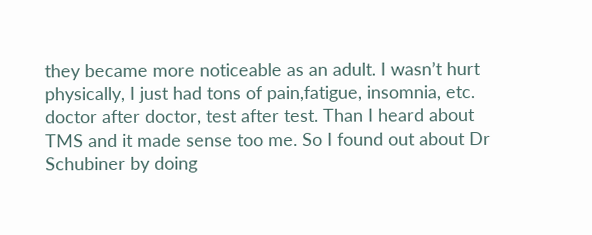they became more noticeable as an adult. I wasn’t hurt physically, I just had tons of pain,fatigue, insomnia, etc. doctor after doctor, test after test. Than I heard about TMS and it made sense too me. So I found out about Dr Schubiner by doing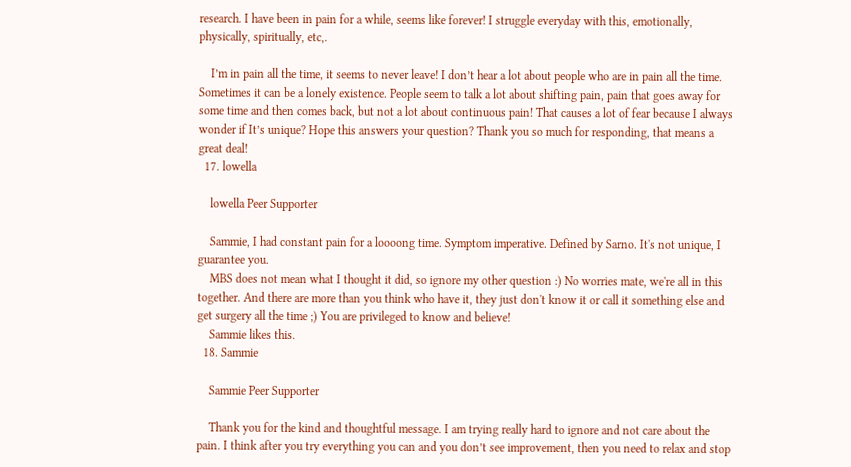research. I have been in pain for a while, seems like forever! I struggle everyday with this, emotionally, physically, spiritually, etc,.

    I’m in pain all the time, it seems to never leave! I don’t hear a lot about people who are in pain all the time. Sometimes it can be a lonely existence. People seem to talk a lot about shifting pain, pain that goes away for some time and then comes back, but not a lot about continuous pain! That causes a lot of fear because I always wonder if It’s unique? Hope this answers your question? Thank you so much for responding, that means a great deal!
  17. lowella

    lowella Peer Supporter

    Sammie, I had constant pain for a loooong time. Symptom imperative. Defined by Sarno. It's not unique, I guarantee you.
    MBS does not mean what I thought it did, so ignore my other question :) No worries mate, we're all in this together. And there are more than you think who have it, they just don't know it or call it something else and get surgery all the time ;) You are privileged to know and believe!
    Sammie likes this.
  18. Sammie

    Sammie Peer Supporter

    Thank you for the kind and thoughtful message. I am trying really hard to ignore and not care about the pain. I think after you try everything you can and you don’t see improvement, then you need to relax and stop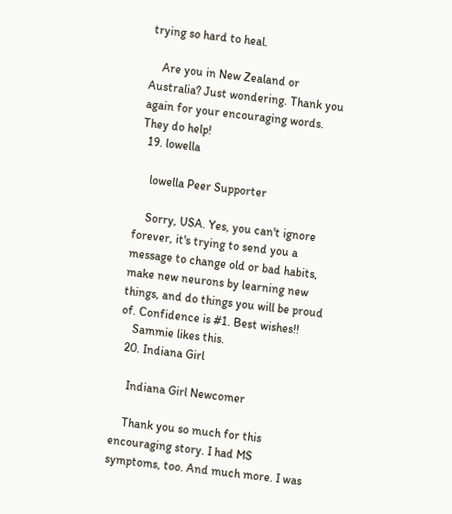trying so hard to heal.

    Are you in New Zealand or Australia? Just wondering. Thank you again for your encouraging words. They do help!
  19. lowella

    lowella Peer Supporter

    Sorry, USA. Yes, you can't ignore forever, it's trying to send you a message to change old or bad habits, make new neurons by learning new things, and do things you will be proud of. Confidence is #1. Best wishes!!
    Sammie likes this.
  20. Indiana Girl

    Indiana Girl Newcomer

    Thank you so much for this encouraging story. I had MS symptoms, too. And much more. I was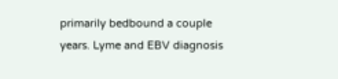primarily bedbound a couple years. Lyme and EBV diagnosis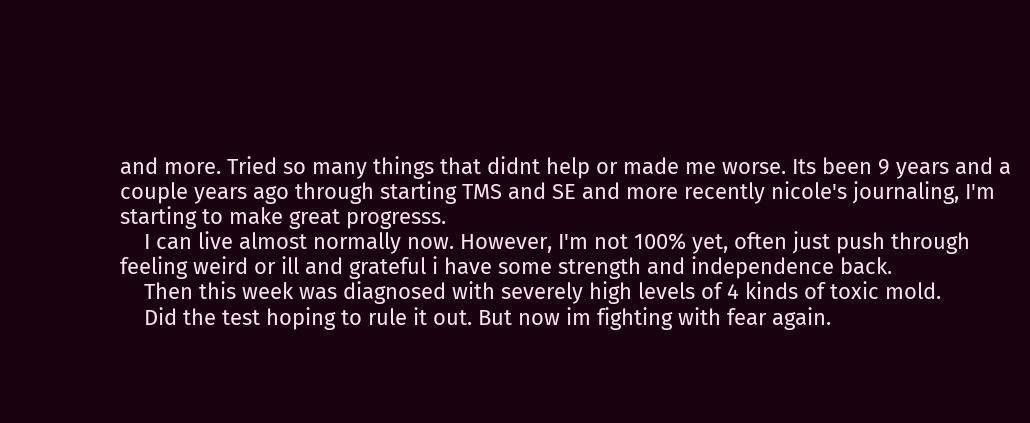and more. Tried so many things that didnt help or made me worse. Its been 9 years and a couple years ago through starting TMS and SE and more recently nicole's journaling, I'm starting to make great progresss.
    I can live almost normally now. However, I'm not 100% yet, often just push through feeling weird or ill and grateful i have some strength and independence back.
    Then this week was diagnosed with severely high levels of 4 kinds of toxic mold.
    Did the test hoping to rule it out. But now im fighting with fear again.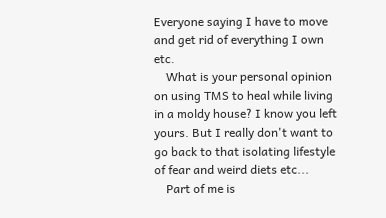Everyone saying I have to move and get rid of everything I own etc.
    What is your personal opinion on using TMS to heal while living in a moldy house? I know you left yours. But I really don't want to go back to that isolating lifestyle of fear and weird diets etc...
    Part of me is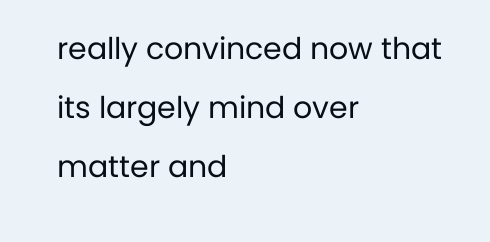really convinced now that its largely mind over matter and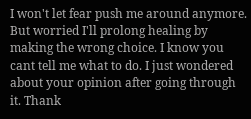I won't let fear push me around anymore. But worried I'll prolong healing by making the wrong choice. I know you cant tell me what to do. I just wondered about your opinion after going through it. Thank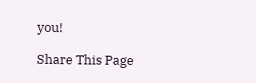you!

Share This Page